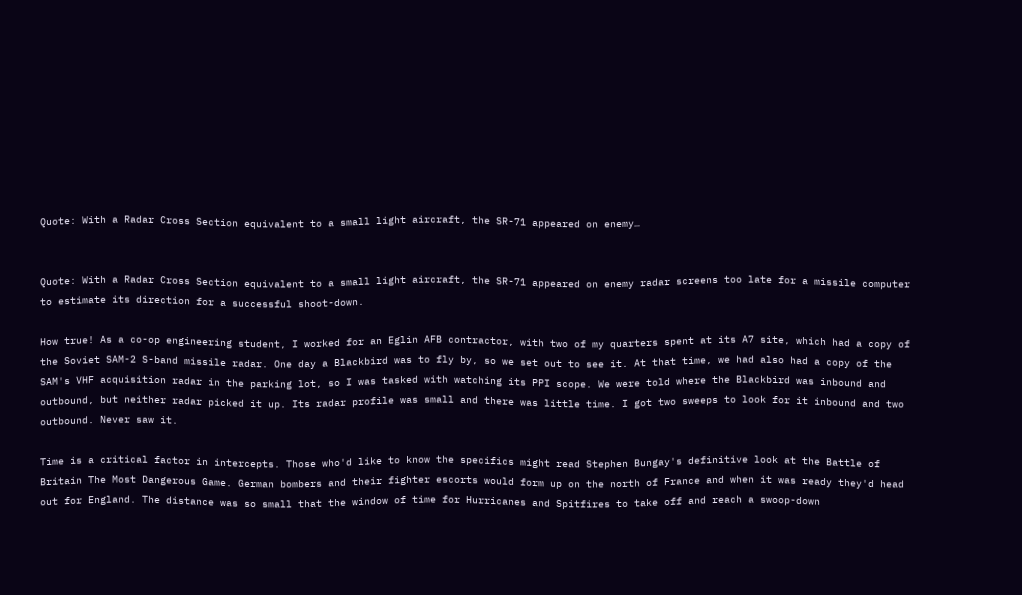Quote: With a Radar Cross Section equivalent to a small light aircraft, the SR-71 appeared on enemy…


Quote: With a Radar Cross Section equivalent to a small light aircraft, the SR-71 appeared on enemy radar screens too late for a missile computer to estimate its direction for a successful shoot-down.

How true! As a co-op engineering student, I worked for an Eglin AFB contractor, with two of my quarters spent at its A7 site, which had a copy of the Soviet SAM-2 S-band missile radar. One day a Blackbird was to fly by, so we set out to see it. At that time, we had also had a copy of the SAM's VHF acquisition radar in the parking lot, so I was tasked with watching its PPI scope. We were told where the Blackbird was inbound and outbound, but neither radar picked it up. Its radar profile was small and there was little time. I got two sweeps to look for it inbound and two outbound. Never saw it.

Time is a critical factor in intercepts. Those who'd like to know the specifics might read Stephen Bungay's definitive look at the Battle of Britain The Most Dangerous Game. German bombers and their fighter escorts would form up on the north of France and when it was ready they'd head out for England. The distance was so small that the window of time for Hurricanes and Spitfires to take off and reach a swoop-down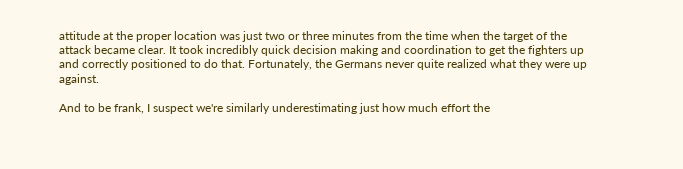attitude at the proper location was just two or three minutes from the time when the target of the attack became clear. It took incredibly quick decision making and coordination to get the fighters up and correctly positioned to do that. Fortunately, the Germans never quite realized what they were up against.

And to be frank, I suspect we're similarly underestimating just how much effort the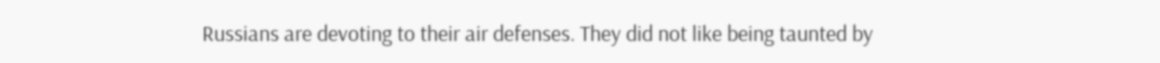Russians are devoting to their air defenses. They did not like being taunted by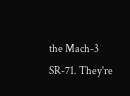the Mach-3 SR-71. They're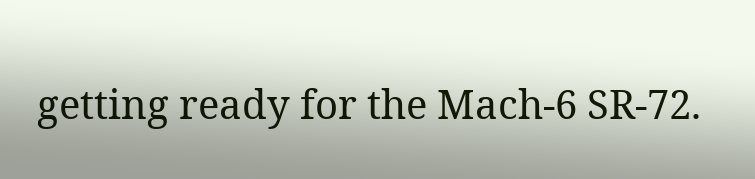getting ready for the Mach-6 SR-72.